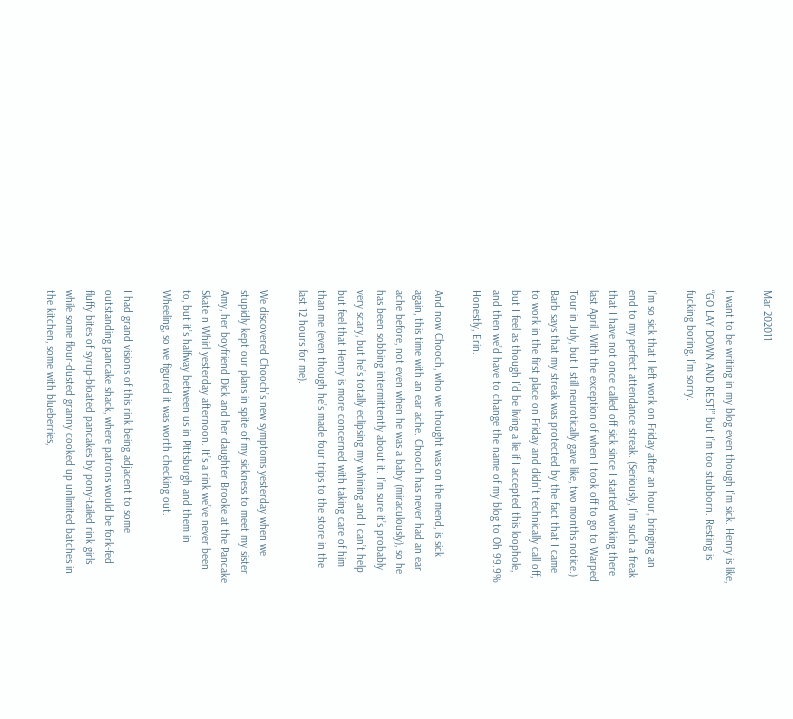Mar 202011

I want to be writing in my blog even though I’m sick. Henry is like, “GO LAY DOWN AND REST!” but I’m too stubborn. Resting is fucking boring, I’m sorry.

I’m so sick that I left work on Friday after an hour, bringing an end to my perfect attendance streak. (Seriously, I’m such a freak that I have not once called off sick since I started working there last April. With the exception of when I took off to go to Warped Tour in July, but I still neurotically gave like, two months notice.) Barb says that my streak was protected by the fact that I came to work in the first place on Friday and didn’t technically call off, but I feel as though I’d be living a lie if I accepted this loophole, and then we’d have to change the name of my blog to Oh 99.9% Honestly, Erin.

And now Chooch, who we thought was on the mend, is sick again, this time with an ear ache. Chooch has never had an ear ache before, not even when he was a baby (miraculously), so he has been sobbing intermittently about it. I’m sure it’s probably very scary, but he’s totally eclipsing my whining and I can’t help but feel that Henry is more concerned with taking care of him than me (even though he’s made four trips to the store in the last 12 hours for me).

We discovered Chooch’s new symptoms yesterday when we stupidly kept our plans in spite of my sickness to meet my sister Amy, her boyfriend Dick and her daughter Brooke at the Pancake Skate n Whirl yesterday afternoon. It’s a rink we’ve never been to, but it’s halfway between us in Pittsburgh and them in Wheeling, so we figured it was worth checking out.

I had grand visions of this rink being adjacent to some outstanding pancake shack, where patrons would be fork-fed fluffy bites of syrup-bloated pancakes by pony-tailed rink girls while some flour-dusted granny cooked up unlimited batches in the kitchen, some with blueberries,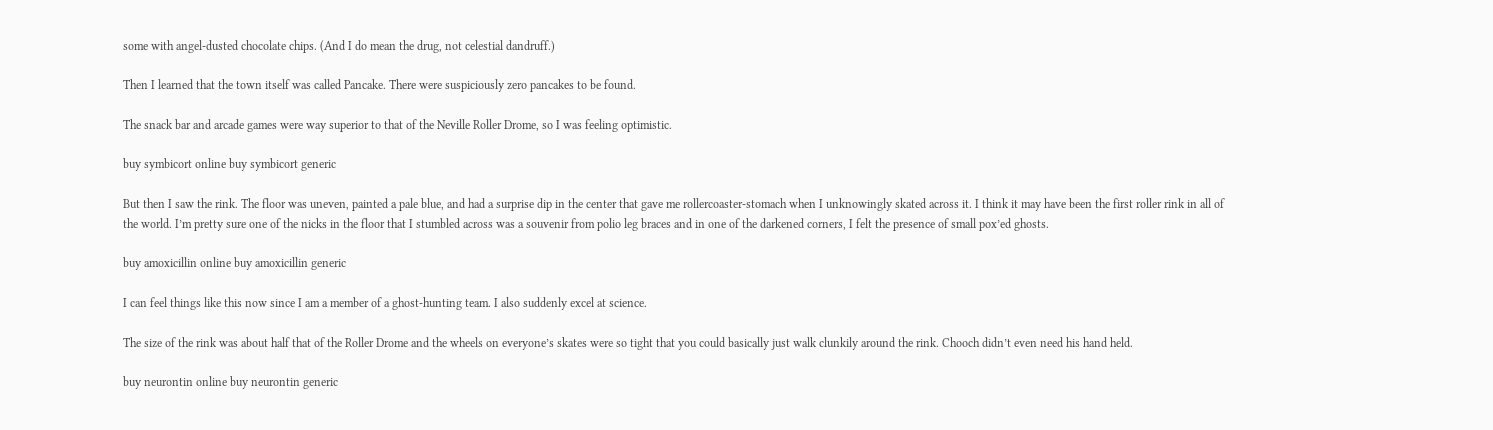some with angel-dusted chocolate chips. (And I do mean the drug, not celestial dandruff.)

Then I learned that the town itself was called Pancake. There were suspiciously zero pancakes to be found.

The snack bar and arcade games were way superior to that of the Neville Roller Drome, so I was feeling optimistic.

buy symbicort online buy symbicort generic

But then I saw the rink. The floor was uneven, painted a pale blue, and had a surprise dip in the center that gave me rollercoaster-stomach when I unknowingly skated across it. I think it may have been the first roller rink in all of the world. I’m pretty sure one of the nicks in the floor that I stumbled across was a souvenir from polio leg braces and in one of the darkened corners, I felt the presence of small pox’ed ghosts.

buy amoxicillin online buy amoxicillin generic

I can feel things like this now since I am a member of a ghost-hunting team. I also suddenly excel at science.

The size of the rink was about half that of the Roller Drome and the wheels on everyone’s skates were so tight that you could basically just walk clunkily around the rink. Chooch didn’t even need his hand held.

buy neurontin online buy neurontin generic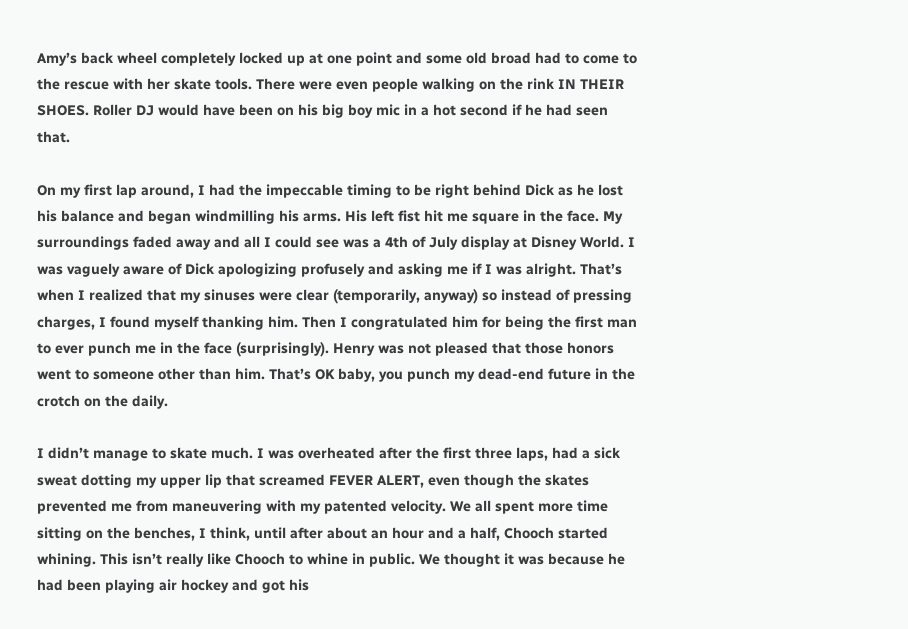Amy’s back wheel completely locked up at one point and some old broad had to come to the rescue with her skate tools. There were even people walking on the rink IN THEIR SHOES. Roller DJ would have been on his big boy mic in a hot second if he had seen that.

On my first lap around, I had the impeccable timing to be right behind Dick as he lost his balance and began windmilling his arms. His left fist hit me square in the face. My surroundings faded away and all I could see was a 4th of July display at Disney World. I was vaguely aware of Dick apologizing profusely and asking me if I was alright. That’s when I realized that my sinuses were clear (temporarily, anyway) so instead of pressing charges, I found myself thanking him. Then I congratulated him for being the first man to ever punch me in the face (surprisingly). Henry was not pleased that those honors went to someone other than him. That’s OK baby, you punch my dead-end future in the crotch on the daily.

I didn’t manage to skate much. I was overheated after the first three laps, had a sick sweat dotting my upper lip that screamed FEVER ALERT, even though the skates prevented me from maneuvering with my patented velocity. We all spent more time sitting on the benches, I think, until after about an hour and a half, Chooch started whining. This isn’t really like Chooch to whine in public. We thought it was because he had been playing air hockey and got his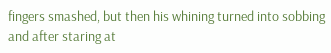fingers smashed, but then his whining turned into sobbing and after staring at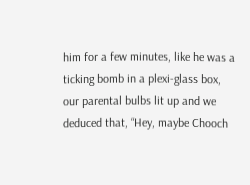him for a few minutes, like he was a ticking bomb in a plexi-glass box, our parental bulbs lit up and we deduced that, “Hey, maybe Chooch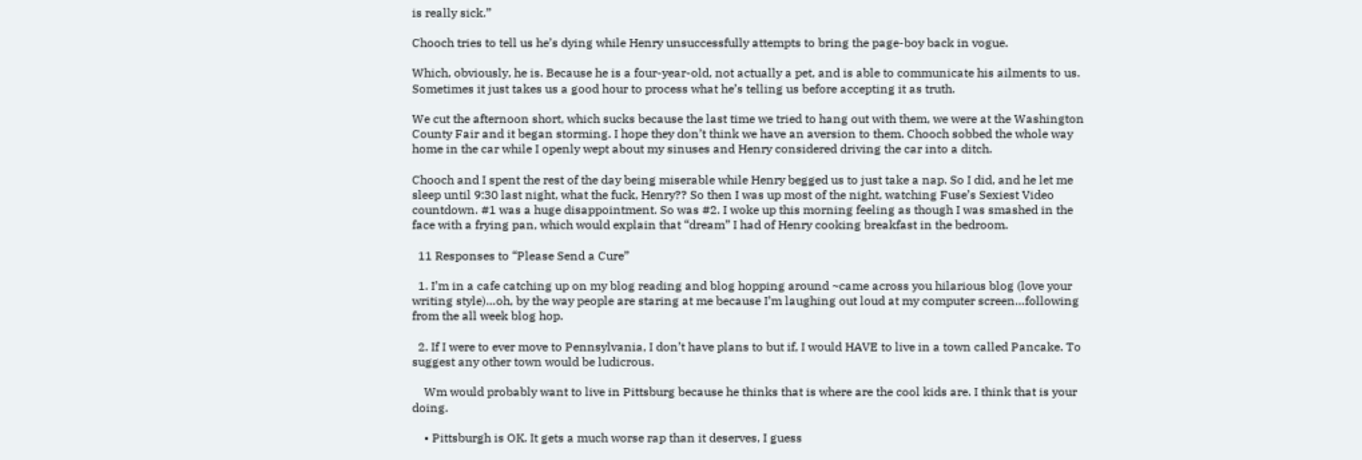is really sick.”

Chooch tries to tell us he’s dying while Henry unsuccessfully attempts to bring the page-boy back in vogue.

Which, obviously, he is. Because he is a four-year-old, not actually a pet, and is able to communicate his ailments to us. Sometimes it just takes us a good hour to process what he’s telling us before accepting it as truth.

We cut the afternoon short, which sucks because the last time we tried to hang out with them, we were at the Washington County Fair and it began storming. I hope they don’t think we have an aversion to them. Chooch sobbed the whole way home in the car while I openly wept about my sinuses and Henry considered driving the car into a ditch.

Chooch and I spent the rest of the day being miserable while Henry begged us to just take a nap. So I did, and he let me sleep until 9:30 last night, what the fuck, Henry?? So then I was up most of the night, watching Fuse’s Sexiest Video countdown. #1 was a huge disappointment. So was #2. I woke up this morning feeling as though I was smashed in the face with a frying pan, which would explain that “dream” I had of Henry cooking breakfast in the bedroom.

  11 Responses to “Please Send a Cure”

  1. I’m in a cafe catching up on my blog reading and blog hopping around ~came across you hilarious blog (love your writing style)…oh, by the way people are staring at me because I’m laughing out loud at my computer screen…following from the all week blog hop.

  2. If I were to ever move to Pennsylvania, I don’t have plans to but if, I would HAVE to live in a town called Pancake. To suggest any other town would be ludicrous.

    Wm would probably want to live in Pittsburg because he thinks that is where are the cool kids are. I think that is your doing.

    • Pittsburgh is OK. It gets a much worse rap than it deserves, I guess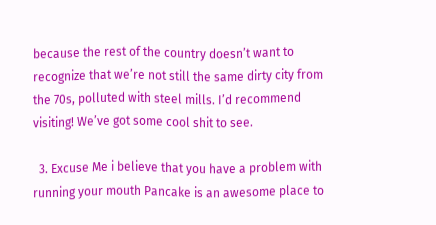because the rest of the country doesn’t want to recognize that we’re not still the same dirty city from the 70s, polluted with steel mills. I’d recommend visiting! We’ve got some cool shit to see.

  3. Excuse Me i believe that you have a problem with running your mouth Pancake is an awesome place to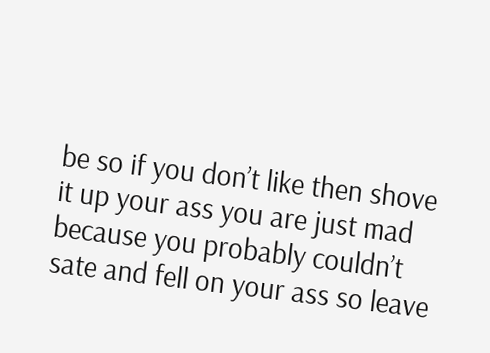be so if you don’t like then shove it up your ass you are just mad because you probably couldn’t sate and fell on your ass so leave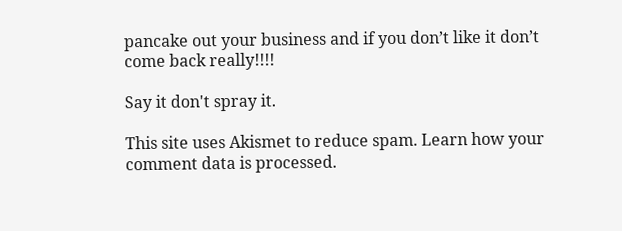pancake out your business and if you don’t like it don’t come back really!!!!

Say it don't spray it.

This site uses Akismet to reduce spam. Learn how your comment data is processed.